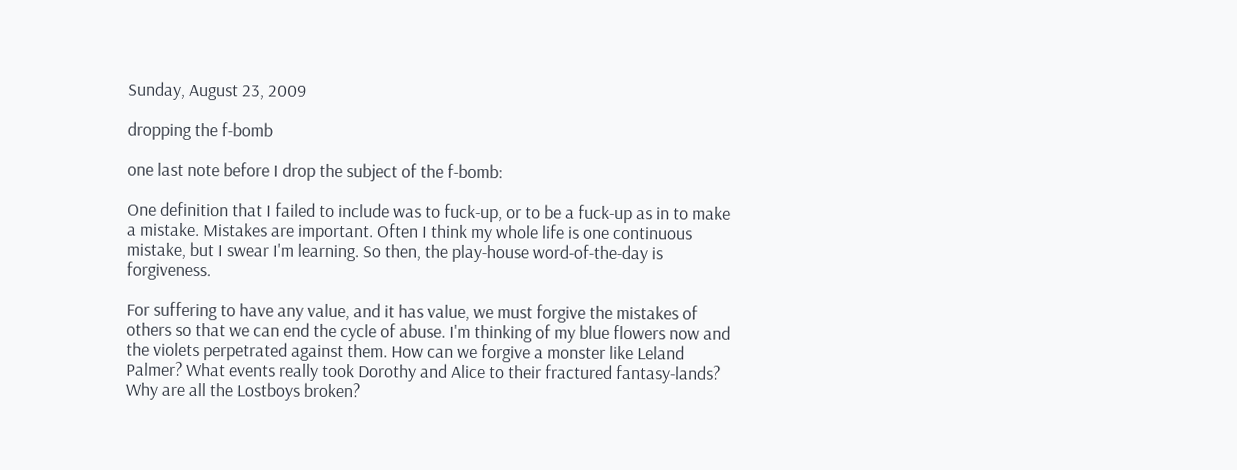Sunday, August 23, 2009

dropping the f-bomb

one last note before I drop the subject of the f-bomb:

One definition that I failed to include was to fuck-up, or to be a fuck-up as in to make a mistake. Mistakes are important. Often I think my whole life is one continuous mistake, but I swear I'm learning. So then, the play-house word-of-the-day is forgiveness.

For suffering to have any value, and it has value, we must forgive the mistakes of others so that we can end the cycle of abuse. I'm thinking of my blue flowers now and the violets perpetrated against them. How can we forgive a monster like Leland Palmer? What events really took Dorothy and Alice to their fractured fantasy-lands? Why are all the Lostboys broken?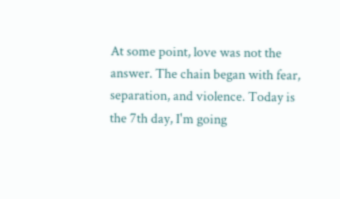At some point, love was not the answer. The chain began with fear, separation, and violence. Today is the 7th day, I'm going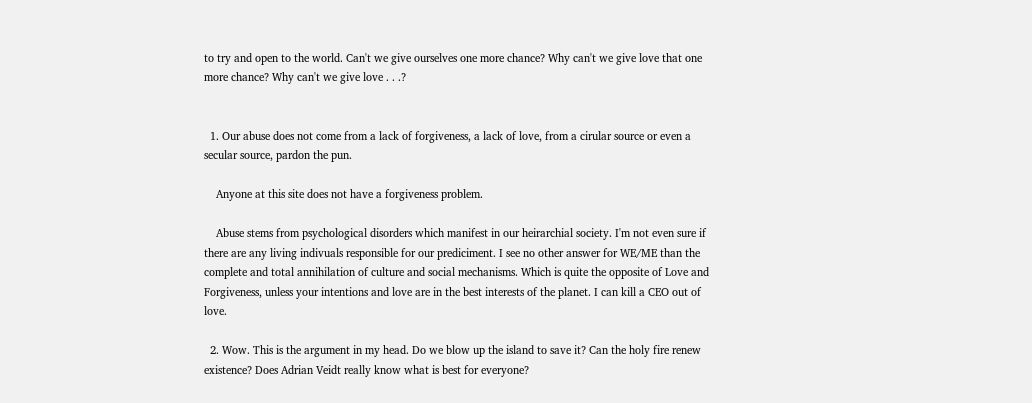to try and open to the world. Can't we give ourselves one more chance? Why can't we give love that one more chance? Why can't we give love . . .?


  1. Our abuse does not come from a lack of forgiveness, a lack of love, from a cirular source or even a secular source, pardon the pun.

    Anyone at this site does not have a forgiveness problem.

    Abuse stems from psychological disorders which manifest in our heirarchial society. I'm not even sure if there are any living indivuals responsible for our prediciment. I see no other answer for WE/ME than the complete and total annihilation of culture and social mechanisms. Which is quite the opposite of Love and Forgiveness, unless your intentions and love are in the best interests of the planet. I can kill a CEO out of love.

  2. Wow. This is the argument in my head. Do we blow up the island to save it? Can the holy fire renew existence? Does Adrian Veidt really know what is best for everyone?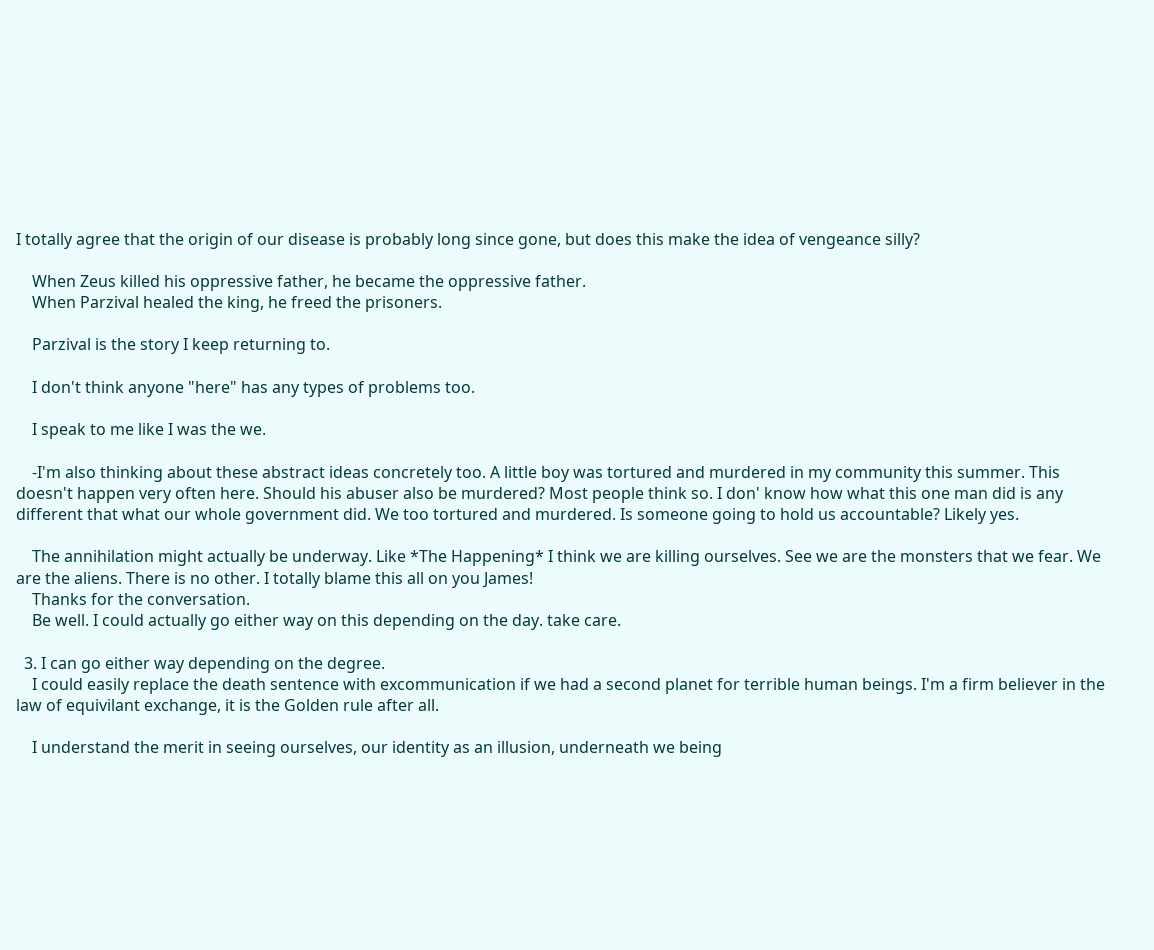I totally agree that the origin of our disease is probably long since gone, but does this make the idea of vengeance silly?

    When Zeus killed his oppressive father, he became the oppressive father.
    When Parzival healed the king, he freed the prisoners.

    Parzival is the story I keep returning to.

    I don't think anyone "here" has any types of problems too.

    I speak to me like I was the we.

    -I'm also thinking about these abstract ideas concretely too. A little boy was tortured and murdered in my community this summer. This doesn't happen very often here. Should his abuser also be murdered? Most people think so. I don' know how what this one man did is any different that what our whole government did. We too tortured and murdered. Is someone going to hold us accountable? Likely yes.

    The annihilation might actually be underway. Like *The Happening* I think we are killing ourselves. See we are the monsters that we fear. We are the aliens. There is no other. I totally blame this all on you James!
    Thanks for the conversation.
    Be well. I could actually go either way on this depending on the day. take care.

  3. I can go either way depending on the degree.
    I could easily replace the death sentence with excommunication if we had a second planet for terrible human beings. I'm a firm believer in the law of equivilant exchange, it is the Golden rule after all.

    I understand the merit in seeing ourselves, our identity as an illusion, underneath we being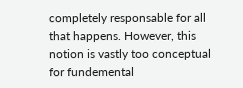completely responsable for all that happens. However, this notion is vastly too conceptual for fundemental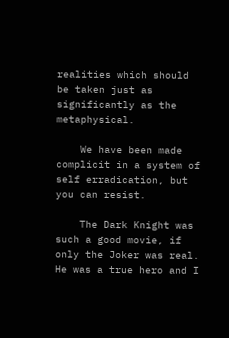realities which should be taken just as significantly as the metaphysical.

    We have been made complicit in a system of self erradication, but you can resist.

    The Dark Knight was such a good movie, if only the Joker was real. He was a true hero and I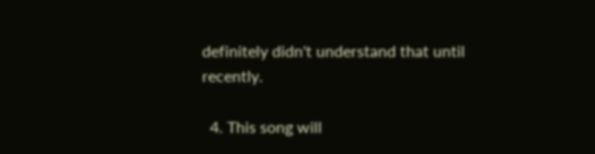definitely didn't understand that until recently.

  4. This song will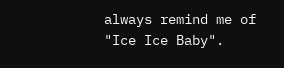always remind me of "Ice Ice Baby".